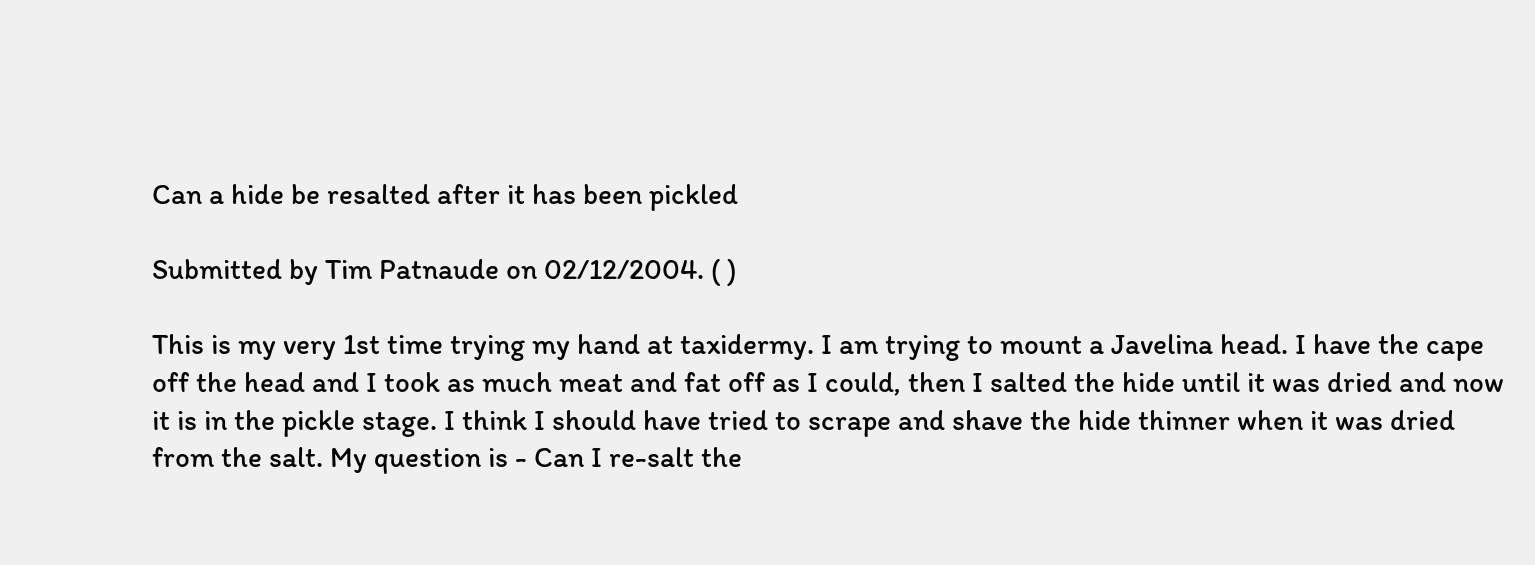Can a hide be resalted after it has been pickled

Submitted by Tim Patnaude on 02/12/2004. ( )

This is my very 1st time trying my hand at taxidermy. I am trying to mount a Javelina head. I have the cape off the head and I took as much meat and fat off as I could, then I salted the hide until it was dried and now it is in the pickle stage. I think I should have tried to scrape and shave the hide thinner when it was dried from the salt. My question is - Can I re-salt the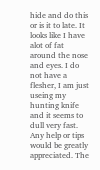hide and do this or is it to late. It looks like I have alot of fat around the nose and eyes. I do not have a flesher, I am just useing my hunting knife and it seems to dull very fast. Any help or tips would be greatly appreciated. The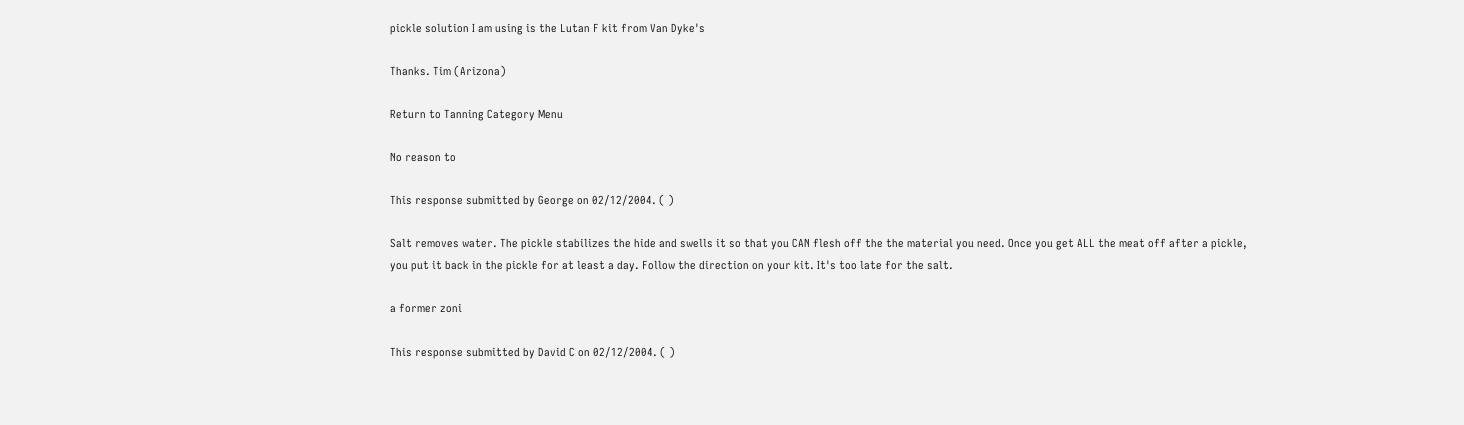pickle solution I am using is the Lutan F kit from Van Dyke's

Thanks. Tim (Arizona)

Return to Tanning Category Menu

No reason to

This response submitted by George on 02/12/2004. ( )

Salt removes water. The pickle stabilizes the hide and swells it so that you CAN flesh off the the material you need. Once you get ALL the meat off after a pickle, you put it back in the pickle for at least a day. Follow the direction on your kit. It's too late for the salt.

a former zoni

This response submitted by David C on 02/12/2004. ( )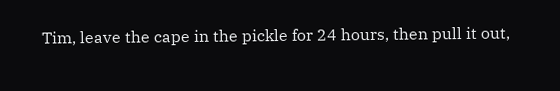Tim, leave the cape in the pickle for 24 hours, then pull it out,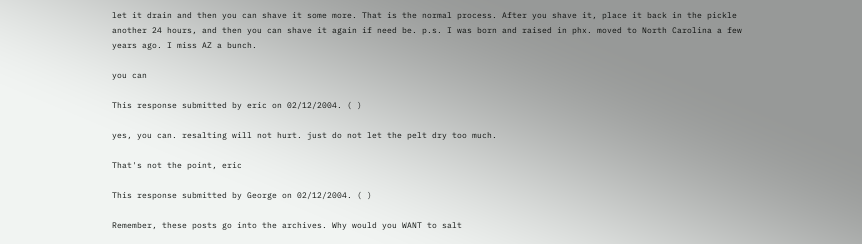let it drain and then you can shave it some more. That is the normal process. After you shave it, place it back in the pickle another 24 hours, and then you can shave it again if need be. p.s. I was born and raised in phx. moved to North Carolina a few years ago. I miss AZ a bunch.

you can

This response submitted by eric on 02/12/2004. ( )

yes, you can. resalting will not hurt. just do not let the pelt dry too much.

That's not the point, eric

This response submitted by George on 02/12/2004. ( )

Remember, these posts go into the archives. Why would you WANT to salt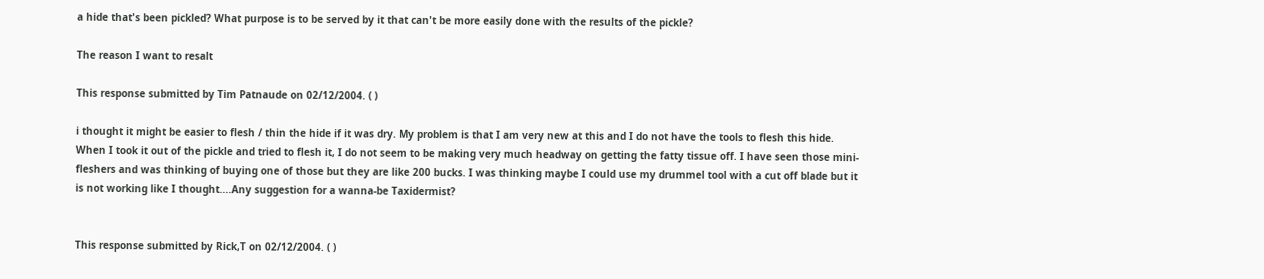a hide that's been pickled? What purpose is to be served by it that can't be more easily done with the results of the pickle?

The reason I want to resalt

This response submitted by Tim Patnaude on 02/12/2004. ( )

i thought it might be easier to flesh / thin the hide if it was dry. My problem is that I am very new at this and I do not have the tools to flesh this hide. When I took it out of the pickle and tried to flesh it, I do not seem to be making very much headway on getting the fatty tissue off. I have seen those mini-fleshers and was thinking of buying one of those but they are like 200 bucks. I was thinking maybe I could use my drummel tool with a cut off blade but it is not working like I thought....Any suggestion for a wanna-be Taxidermist?


This response submitted by Rick,T on 02/12/2004. ( )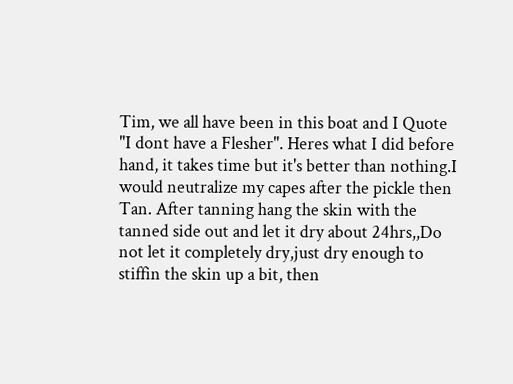Tim, we all have been in this boat and I Quote "I dont have a Flesher". Heres what I did before hand, it takes time but it's better than nothing.I would neutralize my capes after the pickle then Tan. After tanning hang the skin with the tanned side out and let it dry about 24hrs,,Do not let it completely dry,just dry enough to stiffin the skin up a bit, then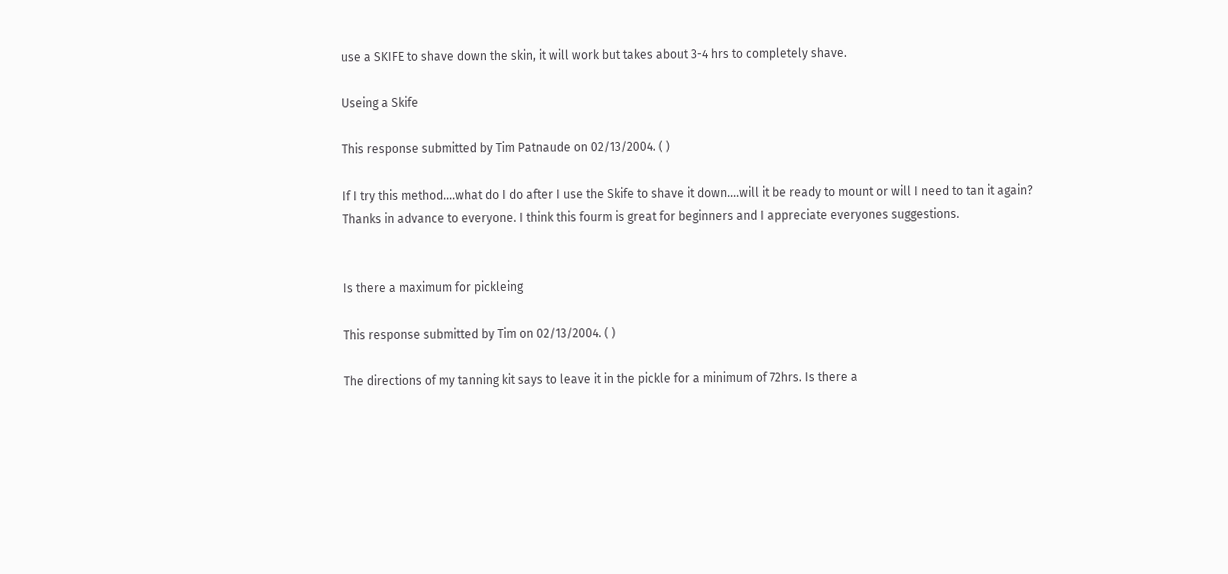use a SKIFE to shave down the skin, it will work but takes about 3-4 hrs to completely shave.

Useing a Skife

This response submitted by Tim Patnaude on 02/13/2004. ( )

If I try this method....what do I do after I use the Skife to shave it down....will it be ready to mount or will I need to tan it again?
Thanks in advance to everyone. I think this fourm is great for beginners and I appreciate everyones suggestions.


Is there a maximum for pickleing

This response submitted by Tim on 02/13/2004. ( )

The directions of my tanning kit says to leave it in the pickle for a minimum of 72hrs. Is there a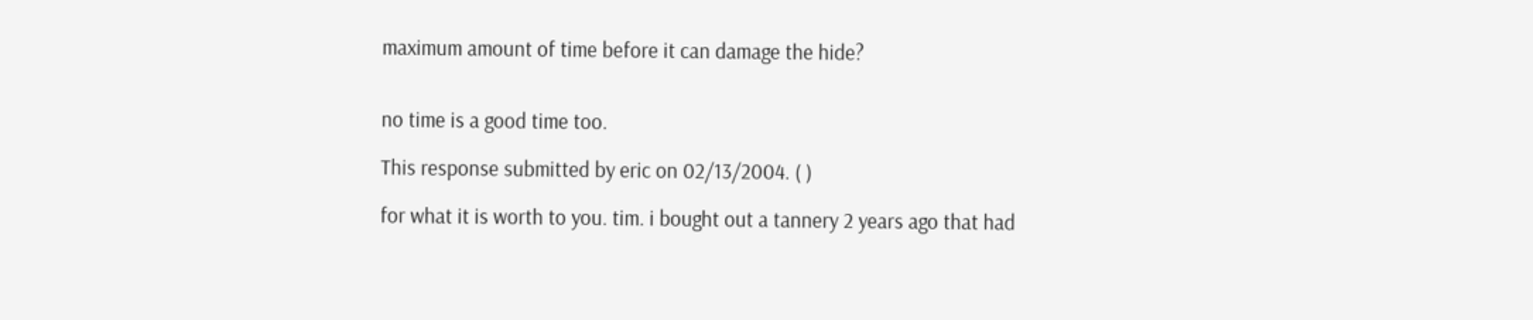maximum amount of time before it can damage the hide?


no time is a good time too.

This response submitted by eric on 02/13/2004. ( )

for what it is worth to you. tim. i bought out a tannery 2 years ago that had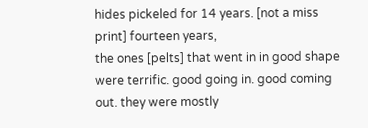hides pickeled for 14 years. [not a miss print] fourteen years,
the ones [pelts] that went in in good shape were terrific. good going in. good coming out. they were mostly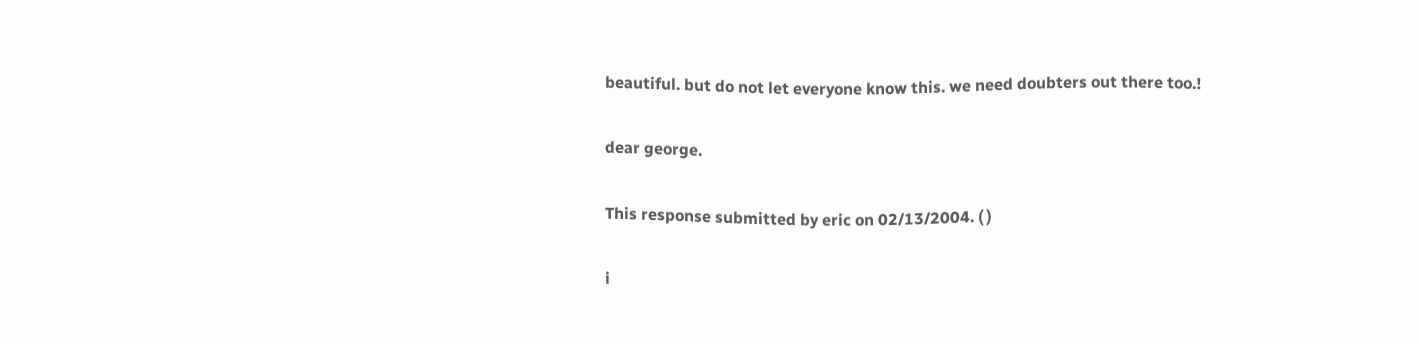beautiful. but do not let everyone know this. we need doubters out there too.!

dear george.

This response submitted by eric on 02/13/2004. ( )

i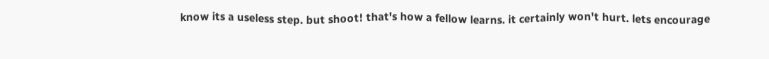know its a useless step. but shoot! that's how a fellow learns. it certainly won't hurt. lets encourage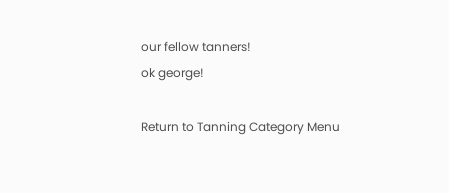our fellow tanners!
ok george!

Return to Tanning Category Menu